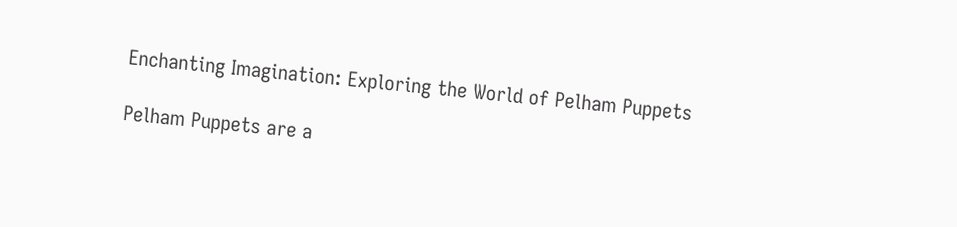Enchanting Imagination: Exploring the World of Pelham Puppets

Pelham Puppets are a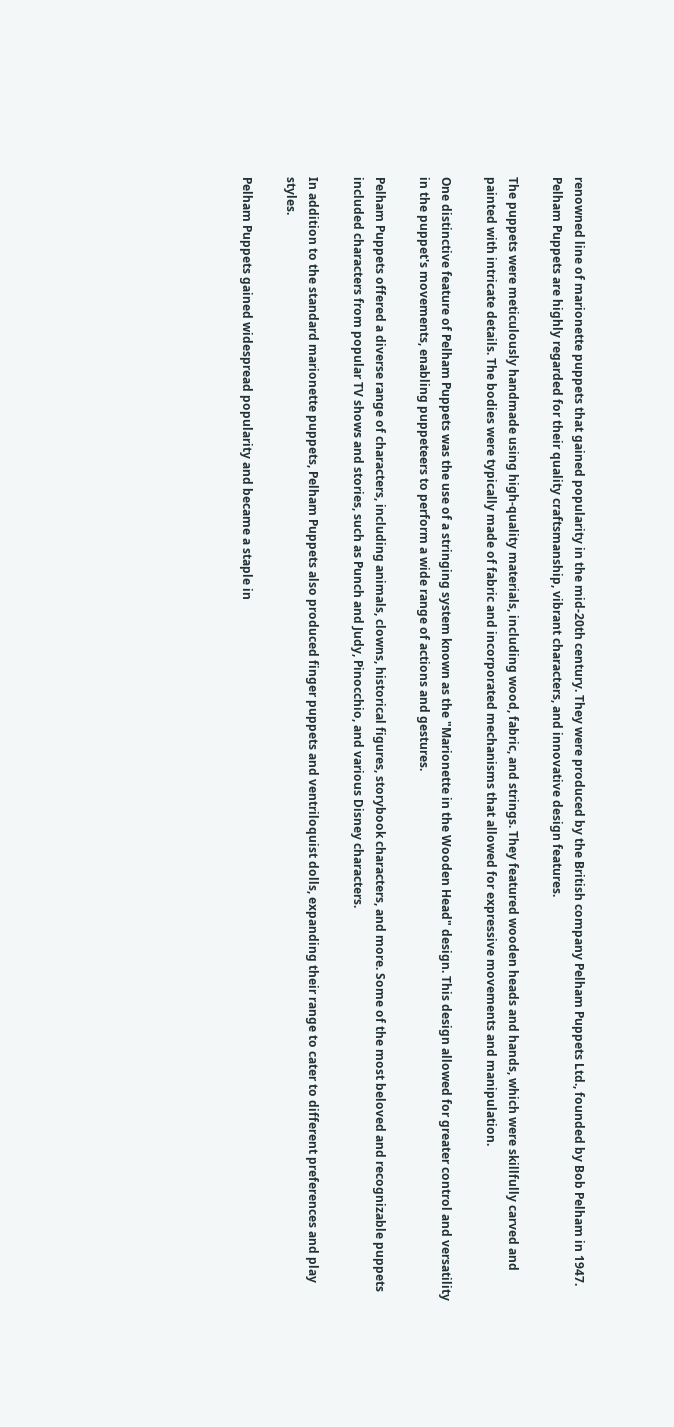renowned line of marionette puppets that gained popularity in the mid-20th century. They were produced by the British company Pelham Puppets Ltd., founded by Bob Pelham in 1947. Pelham Puppets are highly regarded for their quality craftsmanship, vibrant characters, and innovative design features.

The puppets were meticulously handmade using high-quality materials, including wood, fabric, and strings. They featured wooden heads and hands, which were skillfully carved and painted with intricate details. The bodies were typically made of fabric and incorporated mechanisms that allowed for expressive movements and manipulation.

One distinctive feature of Pelham Puppets was the use of a stringing system known as the "Marionette in the Wooden Head" design. This design allowed for greater control and versatility in the puppet's movements, enabling puppeteers to perform a wide range of actions and gestures.

Pelham Puppets offered a diverse range of characters, including animals, clowns, historical figures, storybook characters, and more. Some of the most beloved and recognizable puppets included characters from popular TV shows and stories, such as Punch and Judy, Pinocchio, and various Disney characters.

In addition to the standard marionette puppets, Pelham Puppets also produced finger puppets and ventriloquist dolls, expanding their range to cater to different preferences and play styles.

Pelham Puppets gained widespread popularity and became a staple in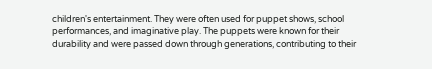children's entertainment. They were often used for puppet shows, school performances, and imaginative play. The puppets were known for their durability and were passed down through generations, contributing to their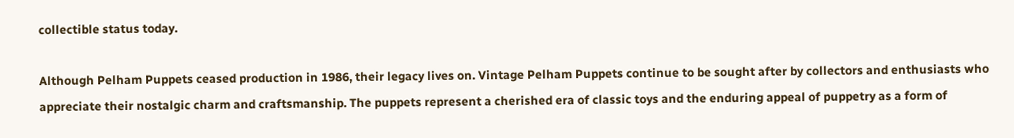collectible status today.

Although Pelham Puppets ceased production in 1986, their legacy lives on. Vintage Pelham Puppets continue to be sought after by collectors and enthusiasts who appreciate their nostalgic charm and craftsmanship. The puppets represent a cherished era of classic toys and the enduring appeal of puppetry as a form of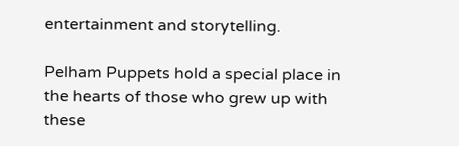entertainment and storytelling.

Pelham Puppets hold a special place in the hearts of those who grew up with these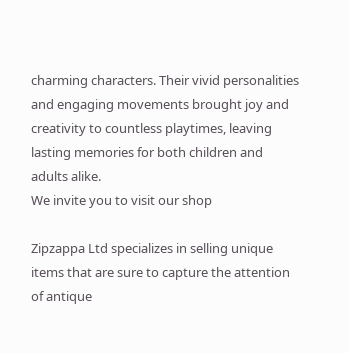charming characters. Their vivid personalities and engaging movements brought joy and creativity to countless playtimes, leaving lasting memories for both children and adults alike.
We invite you to visit our shop

Zipzappa Ltd specializes in selling unique items that are sure to capture the attention of antique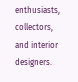enthusiasts, collectors, and interior designers.